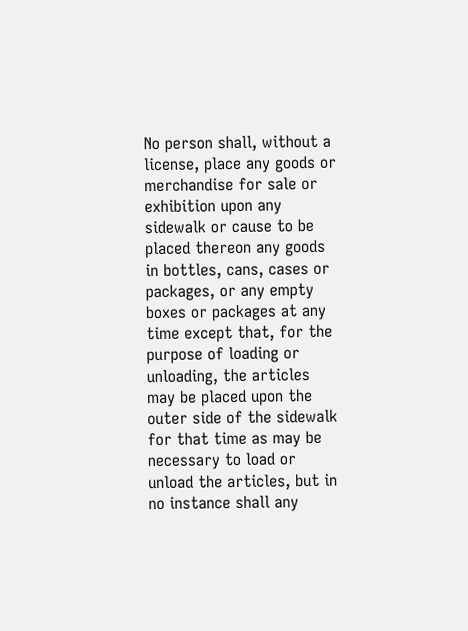No person shall, without a license, place any goods or merchandise for sale or exhibition upon any sidewalk or cause to be placed thereon any goods in bottles, cans, cases or packages, or any empty boxes or packages at any time except that, for the purpose of loading or unloading, the articles may be placed upon the outer side of the sidewalk for that time as may be necessary to load or unload the articles, but in no instance shall any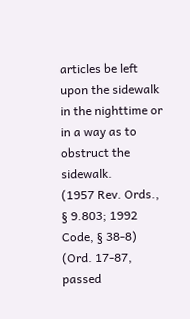articles be left upon the sidewalk in the nighttime or in a way as to obstruct the sidewalk.
(1957 Rev. Ords., § 9.803; 1992 Code, § 38-8) (Ord. 17-87, passed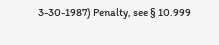3-30-1987) Penalty, see § 10.999